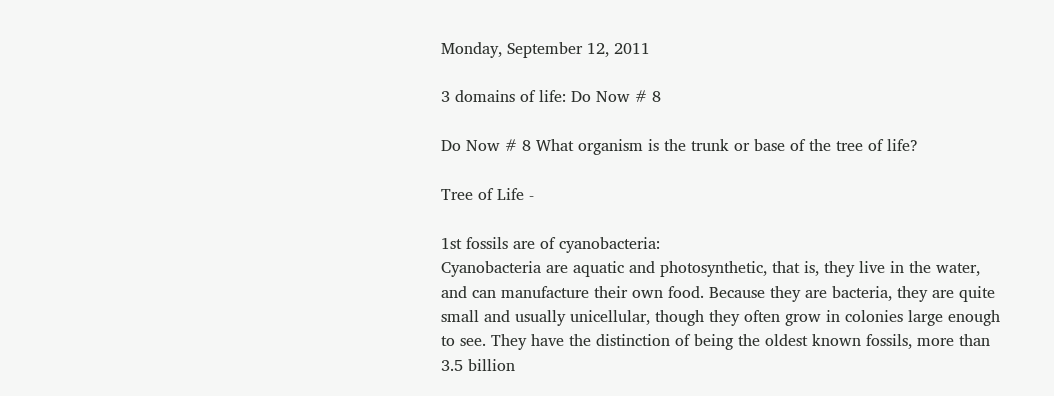Monday, September 12, 2011

3 domains of life: Do Now # 8

Do Now # 8 What organism is the trunk or base of the tree of life?

Tree of Life -

1st fossils are of cyanobacteria:
Cyanobacteria are aquatic and photosynthetic, that is, they live in the water, and can manufacture their own food. Because they are bacteria, they are quite small and usually unicellular, though they often grow in colonies large enough to see. They have the distinction of being the oldest known fossils, more than 3.5 billion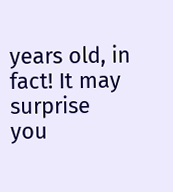years old, in fact! It may surprise you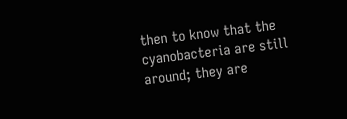then to know that the cyanobacteria are still around; they are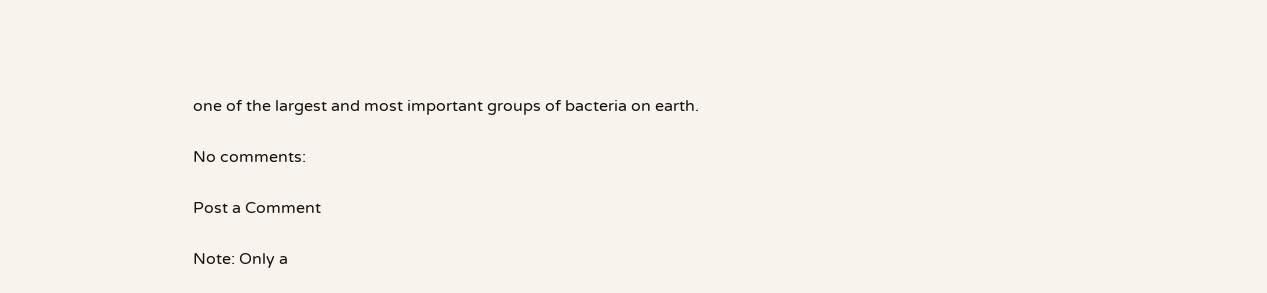one of the largest and most important groups of bacteria on earth.

No comments:

Post a Comment

Note: Only a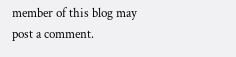member of this blog may post a comment.